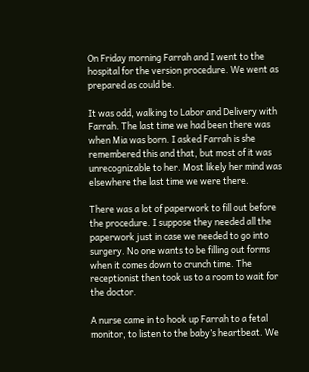On Friday morning Farrah and I went to the hospital for the version procedure. We went as prepared as could be.

It was odd, walking to Labor and Delivery with Farrah. The last time we had been there was when Mia was born. I asked Farrah is she remembered this and that, but most of it was unrecognizable to her. Most likely her mind was elsewhere the last time we were there.

There was a lot of paperwork to fill out before the procedure. I suppose they needed all the paperwork just in case we needed to go into surgery. No one wants to be filling out forms when it comes down to crunch time. The receptionist then took us to a room to wait for the doctor.

A nurse came in to hook up Farrah to a fetal monitor, to listen to the baby’s heartbeat. We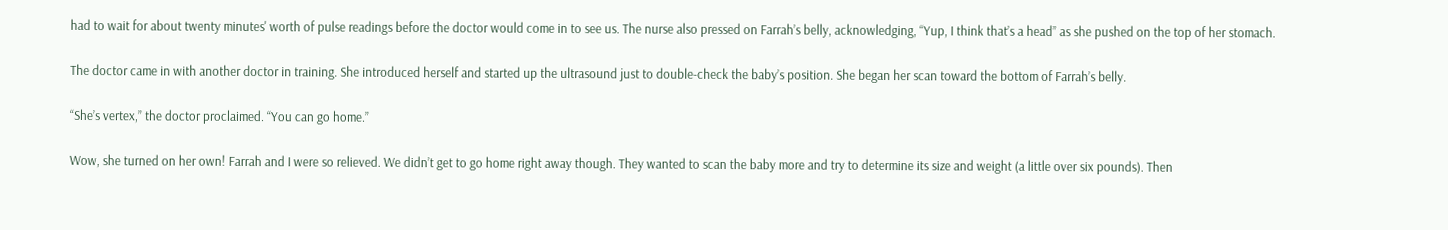had to wait for about twenty minutes' worth of pulse readings before the doctor would come in to see us. The nurse also pressed on Farrah’s belly, acknowledging, “Yup, I think that’s a head” as she pushed on the top of her stomach.

The doctor came in with another doctor in training. She introduced herself and started up the ultrasound just to double-check the baby’s position. She began her scan toward the bottom of Farrah’s belly.

“She’s vertex,” the doctor proclaimed. “You can go home.”

Wow, she turned on her own! Farrah and I were so relieved. We didn’t get to go home right away though. They wanted to scan the baby more and try to determine its size and weight (a little over six pounds). Then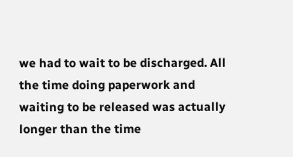we had to wait to be discharged. All the time doing paperwork and waiting to be released was actually longer than the time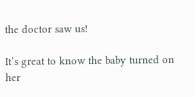the doctor saw us!

It’s great to know the baby turned on her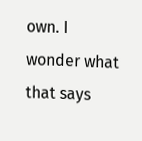own. I wonder what that says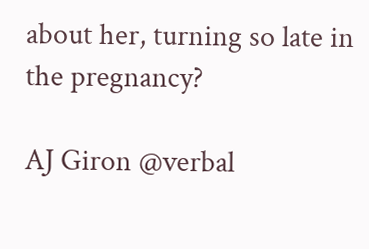about her, turning so late in the pregnancy?

AJ Giron @verbal